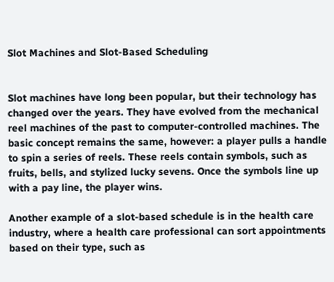Slot Machines and Slot-Based Scheduling


Slot machines have long been popular, but their technology has changed over the years. They have evolved from the mechanical reel machines of the past to computer-controlled machines. The basic concept remains the same, however: a player pulls a handle to spin a series of reels. These reels contain symbols, such as fruits, bells, and stylized lucky sevens. Once the symbols line up with a pay line, the player wins.

Another example of a slot-based schedule is in the health care industry, where a health care professional can sort appointments based on their type, such as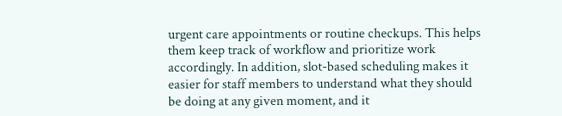urgent care appointments or routine checkups. This helps them keep track of workflow and prioritize work accordingly. In addition, slot-based scheduling makes it easier for staff members to understand what they should be doing at any given moment, and it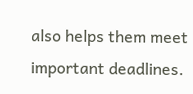also helps them meet important deadlines.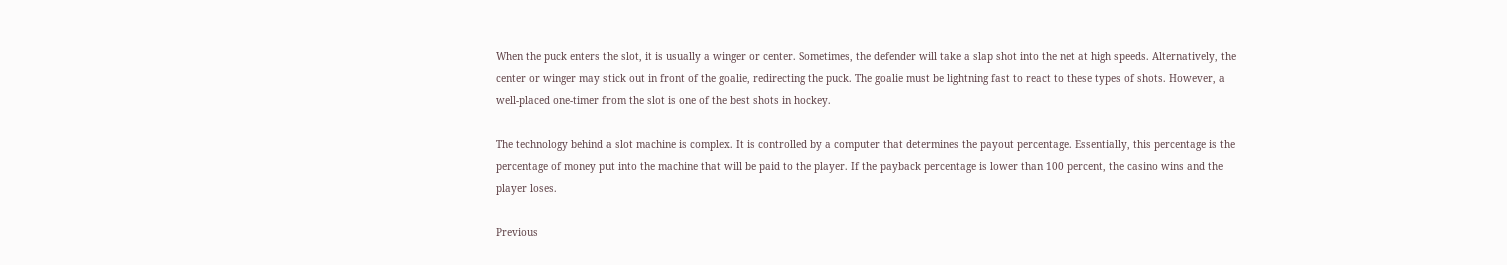When the puck enters the slot, it is usually a winger or center. Sometimes, the defender will take a slap shot into the net at high speeds. Alternatively, the center or winger may stick out in front of the goalie, redirecting the puck. The goalie must be lightning fast to react to these types of shots. However, a well-placed one-timer from the slot is one of the best shots in hockey.

The technology behind a slot machine is complex. It is controlled by a computer that determines the payout percentage. Essentially, this percentage is the percentage of money put into the machine that will be paid to the player. If the payback percentage is lower than 100 percent, the casino wins and the player loses.

Previous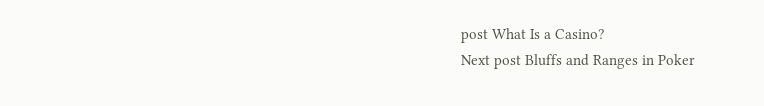post What Is a Casino?
Next post Bluffs and Ranges in Poker